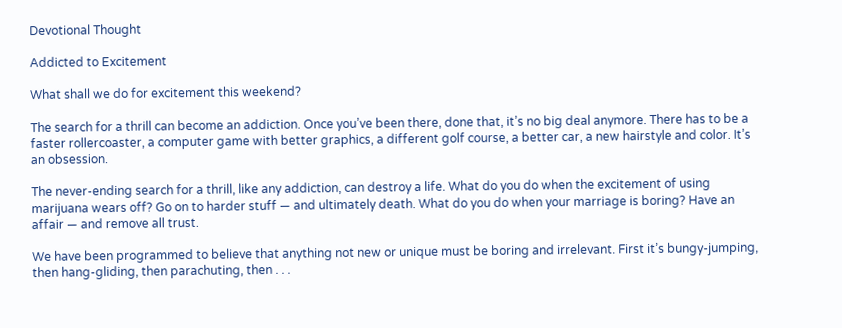Devotional Thought

Addicted to Excitement

What shall we do for excitement this weekend?

The search for a thrill can become an addiction. Once you’ve been there, done that, it’s no big deal anymore. There has to be a faster rollercoaster, a computer game with better graphics, a different golf course, a better car, a new hairstyle and color. It’s an obsession.

The never-ending search for a thrill, like any addiction, can destroy a life. What do you do when the excitement of using marijuana wears off? Go on to harder stuff — and ultimately death. What do you do when your marriage is boring? Have an affair — and remove all trust.

We have been programmed to believe that anything not new or unique must be boring and irrelevant. First it’s bungy-jumping, then hang-gliding, then parachuting, then . . .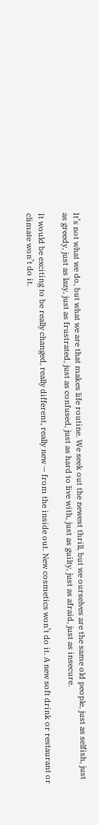It’s not what we do, but what we are that makes life routine. We seek out the newest thrill, but we ourselves are the same old people, just as selfish, just as greedy, just as lazy, just as frustrated, just as confused, just as hard to live with, just as guilty, just as afraid, just as insecure.

It would be exciting to be really changed, really different, really new — from the inside out. New cosmetics won’t do it. A new soft drink or restaurant or climate won’t do it.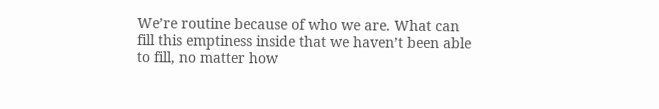We’re routine because of who we are. What can fill this emptiness inside that we haven’t been able to fill, no matter how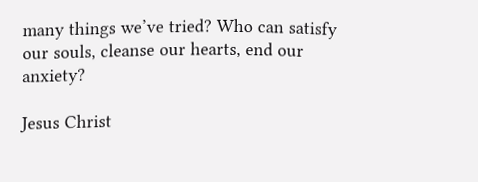many things we’ve tried? Who can satisfy our souls, cleanse our hearts, end our anxiety?

Jesus Christ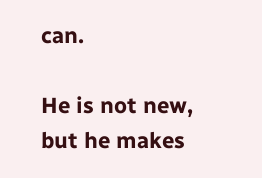can.

He is not new, but he makes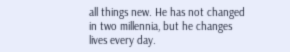all things new. He has not changed in two millennia, but he changes lives every day.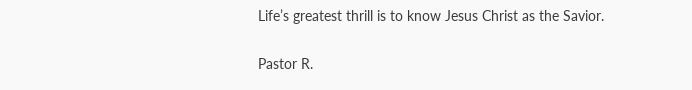Life’s greatest thrill is to know Jesus Christ as the Savior.

Pastor R.